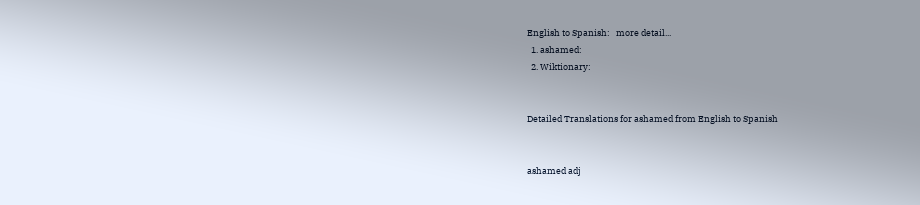English to Spanish:   more detail...
  1. ashamed:
  2. Wiktionary:


Detailed Translations for ashamed from English to Spanish


ashamed adj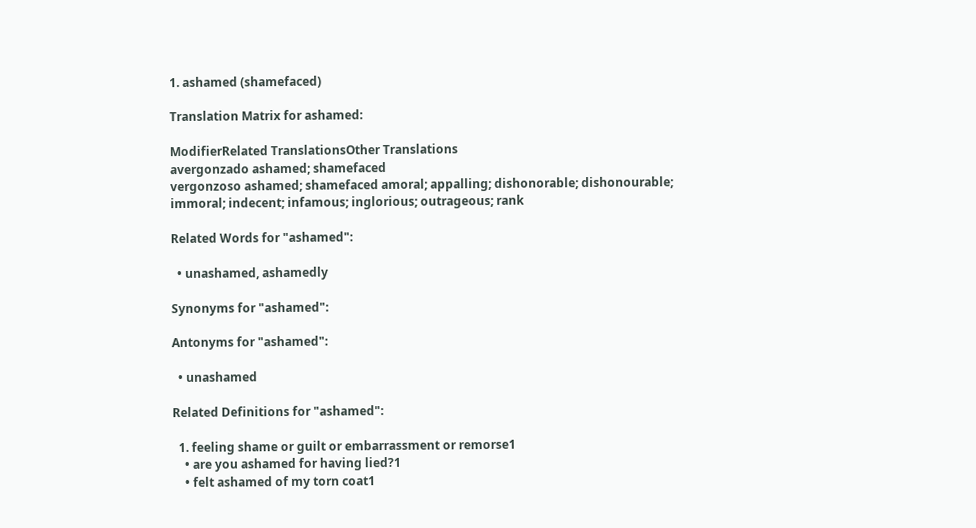1. ashamed (shamefaced)

Translation Matrix for ashamed:

ModifierRelated TranslationsOther Translations
avergonzado ashamed; shamefaced
vergonzoso ashamed; shamefaced amoral; appalling; dishonorable; dishonourable; immoral; indecent; infamous; inglorious; outrageous; rank

Related Words for "ashamed":

  • unashamed, ashamedly

Synonyms for "ashamed":

Antonyms for "ashamed":

  • unashamed

Related Definitions for "ashamed":

  1. feeling shame or guilt or embarrassment or remorse1
    • are you ashamed for having lied?1
    • felt ashamed of my torn coat1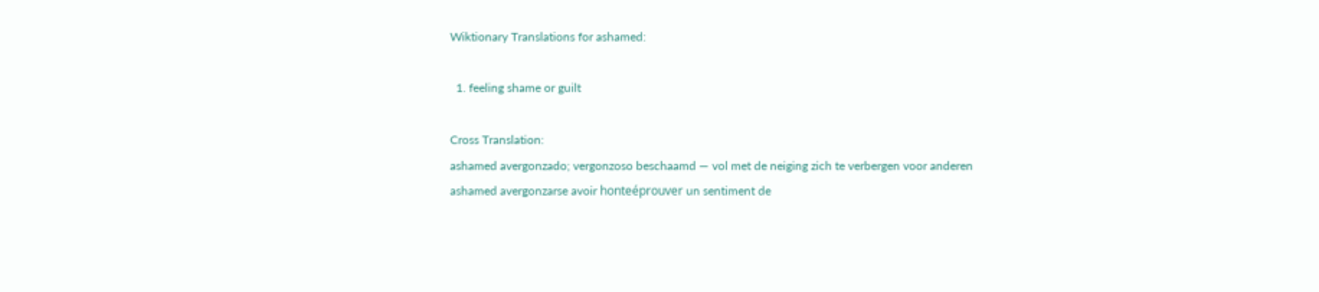Wiktionary Translations for ashamed:

  1. feeling shame or guilt

Cross Translation:
ashamed avergonzado; vergonzoso beschaamd — vol met de neiging zich te verbergen voor anderen
ashamed avergonzarse avoir honteéprouver un sentiment de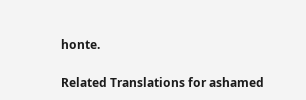honte.

Related Translations for ashamed